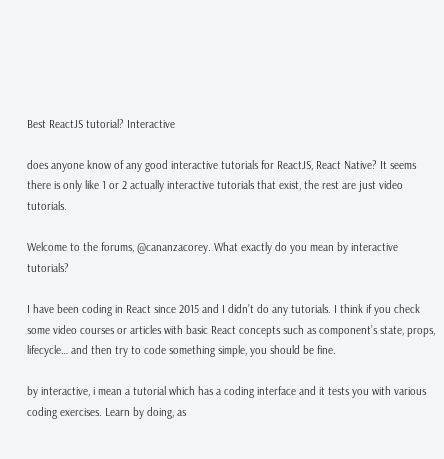Best ReactJS tutorial? Interactive

does anyone know of any good interactive tutorials for ReactJS, React Native? It seems there is only like 1 or 2 actually interactive tutorials that exist, the rest are just video tutorials.

Welcome to the forums, @cananzacorey. What exactly do you mean by interactive tutorials?

I have been coding in React since 2015 and I didn’t do any tutorials. I think if you check some video courses or articles with basic React concepts such as component’s state, props, lifecycle… and then try to code something simple, you should be fine.

by interactive, i mean a tutorial which has a coding interface and it tests you with various coding exercises. Learn by doing, as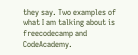they say. Two examples of what I am talking about is freecodecamp and CodeAcademy.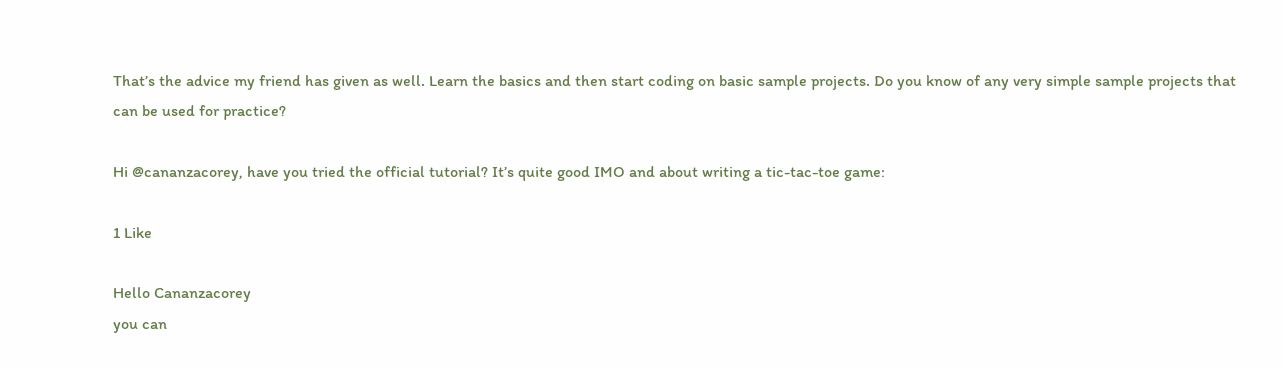That’s the advice my friend has given as well. Learn the basics and then start coding on basic sample projects. Do you know of any very simple sample projects that can be used for practice?

Hi @cananzacorey, have you tried the official tutorial? It’s quite good IMO and about writing a tic-tac-toe game:

1 Like

Hello Cananzacorey
you can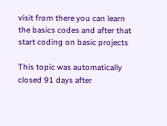visit from there you can learn the basics codes and after that start coding on basic projects

This topic was automatically closed 91 days after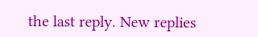the last reply. New replies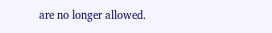are no longer allowed.